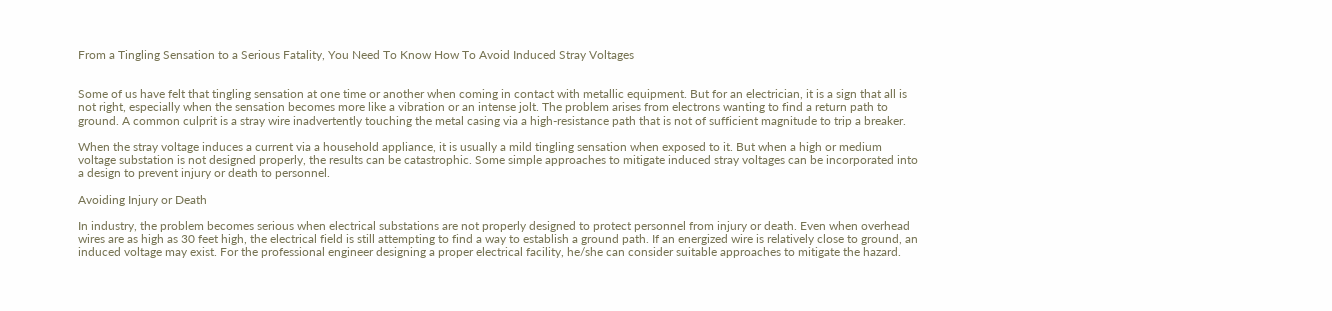From a Tingling Sensation to a Serious Fatality, You Need To Know How To Avoid Induced Stray Voltages


Some of us have felt that tingling sensation at one time or another when coming in contact with metallic equipment. But for an electrician, it is a sign that all is not right, especially when the sensation becomes more like a vibration or an intense jolt. The problem arises from electrons wanting to find a return path to ground. A common culprit is a stray wire inadvertently touching the metal casing via a high-resistance path that is not of sufficient magnitude to trip a breaker.

When the stray voltage induces a current via a household appliance, it is usually a mild tingling sensation when exposed to it. But when a high or medium voltage substation is not designed properly, the results can be catastrophic. Some simple approaches to mitigate induced stray voltages can be incorporated into a design to prevent injury or death to personnel.

Avoiding Injury or Death

In industry, the problem becomes serious when electrical substations are not properly designed to protect personnel from injury or death. Even when overhead wires are as high as 30 feet high, the electrical field is still attempting to find a way to establish a ground path. If an energized wire is relatively close to ground, an induced voltage may exist. For the professional engineer designing a proper electrical facility, he/she can consider suitable approaches to mitigate the hazard.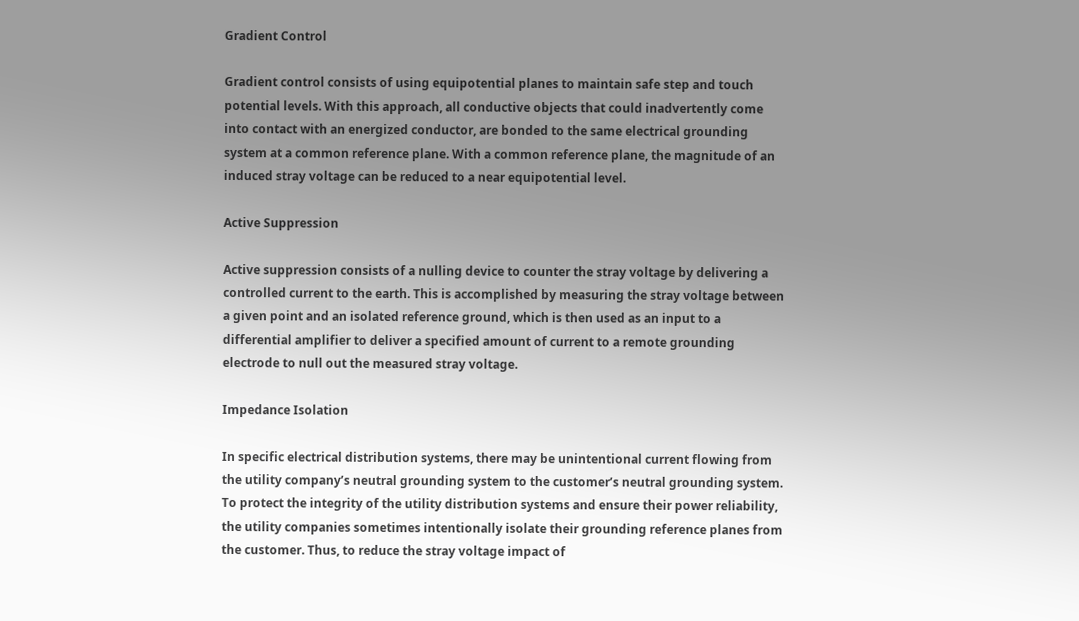Gradient Control

Gradient control consists of using equipotential planes to maintain safe step and touch potential levels. With this approach, all conductive objects that could inadvertently come into contact with an energized conductor, are bonded to the same electrical grounding system at a common reference plane. With a common reference plane, the magnitude of an induced stray voltage can be reduced to a near equipotential level.

Active Suppression

Active suppression consists of a nulling device to counter the stray voltage by delivering a controlled current to the earth. This is accomplished by measuring the stray voltage between a given point and an isolated reference ground, which is then used as an input to a differential amplifier to deliver a specified amount of current to a remote grounding electrode to null out the measured stray voltage.

Impedance Isolation

In specific electrical distribution systems, there may be unintentional current flowing from the utility company’s neutral grounding system to the customer’s neutral grounding system. To protect the integrity of the utility distribution systems and ensure their power reliability, the utility companies sometimes intentionally isolate their grounding reference planes from the customer. Thus, to reduce the stray voltage impact of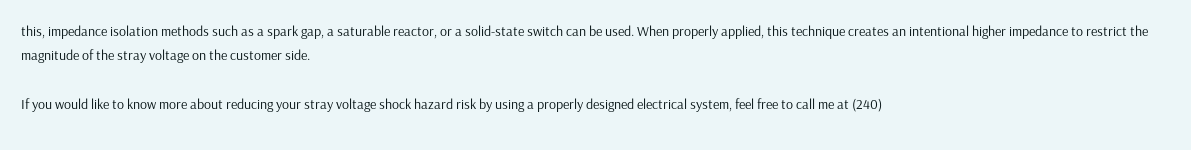this, impedance isolation methods such as a spark gap, a saturable reactor, or a solid-state switch can be used. When properly applied, this technique creates an intentional higher impedance to restrict the magnitude of the stray voltage on the customer side.

If you would like to know more about reducing your stray voltage shock hazard risk by using a properly designed electrical system, feel free to call me at (240)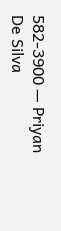582-3900 — Priyan De Silva